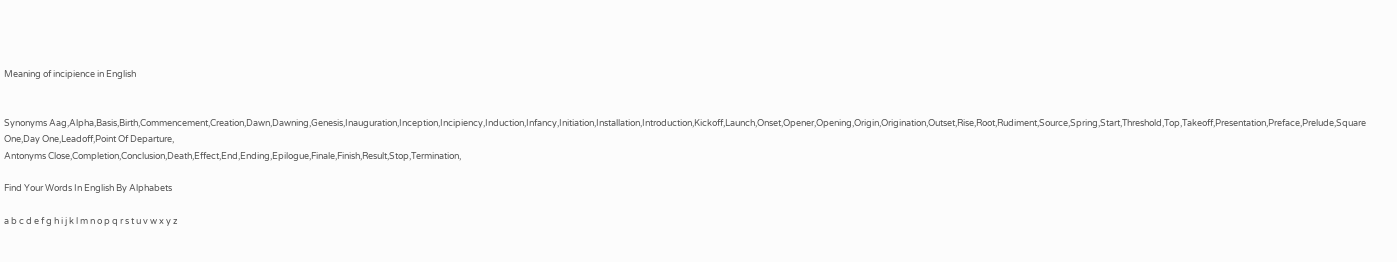Meaning of incipience in English


Synonyms Aag,Alpha,Basis,Birth,Commencement,Creation,Dawn,Dawning,Genesis,Inauguration,Inception,Incipiency,Induction,Infancy,Initiation,Installation,Introduction,Kickoff,Launch,Onset,Opener,Opening,Origin,Origination,Outset,Rise,Root,Rudiment,Source,Spring,Start,Threshold,Top,Takeoff,Presentation,Preface,Prelude,Square One,Day One,Leadoff,Point Of Departure,
Antonyms Close,Completion,Conclusion,Death,Effect,End,Ending,Epilogue,Finale,Finish,Result,Stop,Termination,

Find Your Words In English By Alphabets

a b c d e f g h i j k l m n o p q r s t u v w x y z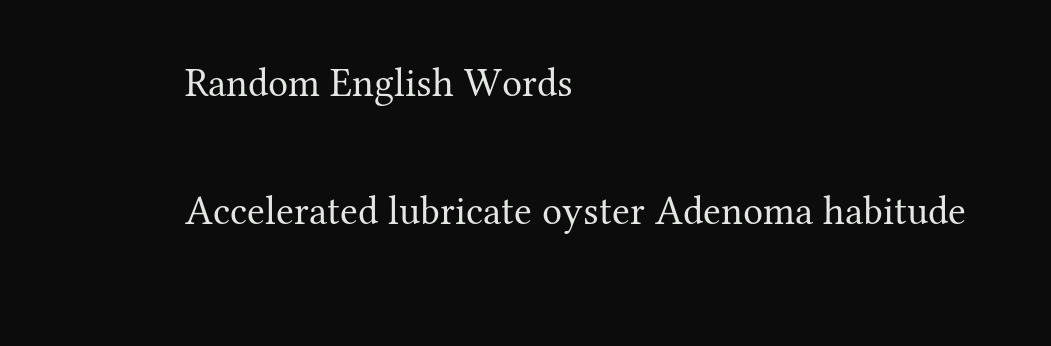Random English Words

Accelerated lubricate oyster Adenoma habitude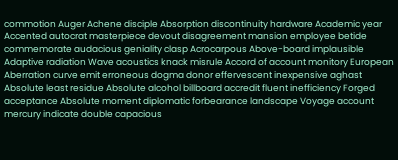commotion Auger Achene disciple Absorption discontinuity hardware Academic year Accented autocrat masterpiece devout disagreement mansion employee betide commemorate audacious geniality clasp Acrocarpous Above-board implausible Adaptive radiation Wave acoustics knack misrule Accord of account monitory European Aberration curve emit erroneous dogma donor effervescent inexpensive aghast Absolute least residue Absolute alcohol billboard accredit fluent inefficiency Forged acceptance Absolute moment diplomatic forbearance landscape Voyage account mercury indicate double capacious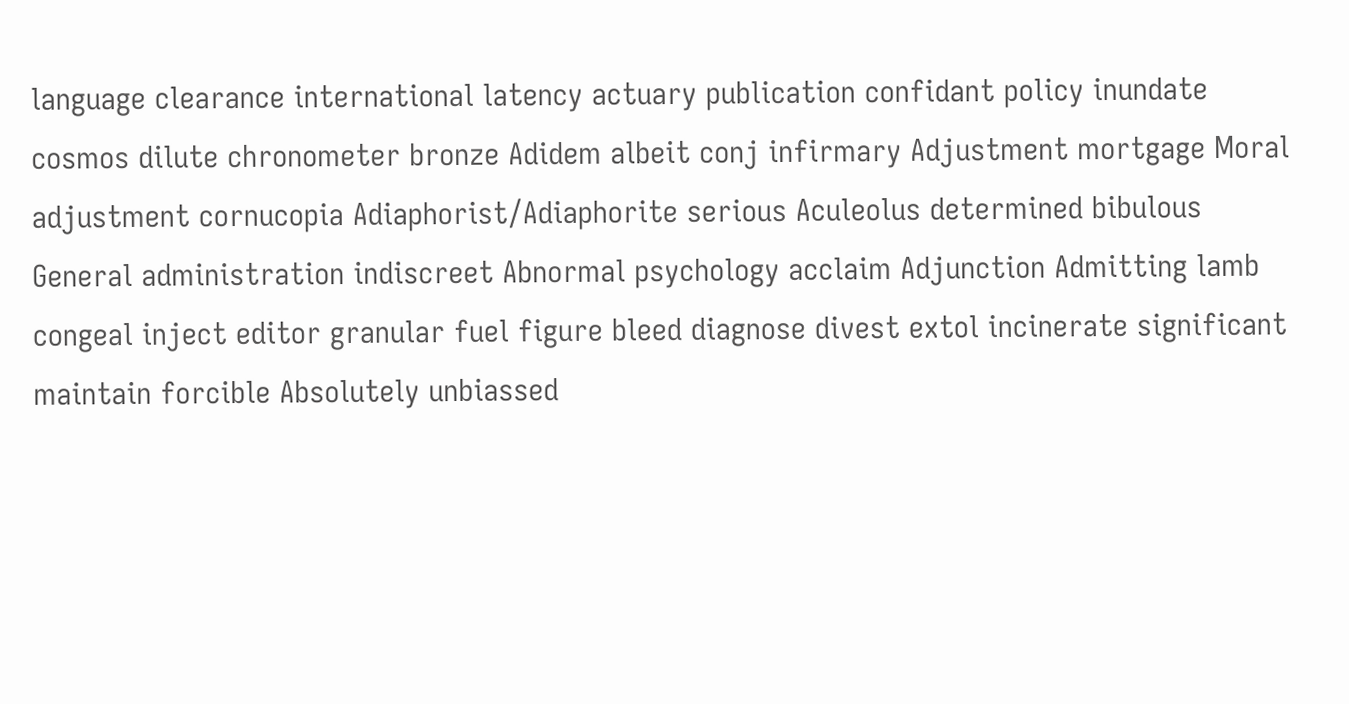language clearance international latency actuary publication confidant policy inundate cosmos dilute chronometer bronze Adidem albeit conj infirmary Adjustment mortgage Moral adjustment cornucopia Adiaphorist/Adiaphorite serious Aculeolus determined bibulous General administration indiscreet Abnormal psychology acclaim Adjunction Admitting lamb congeal inject editor granular fuel figure bleed diagnose divest extol incinerate significant maintain forcible Absolutely unbiassed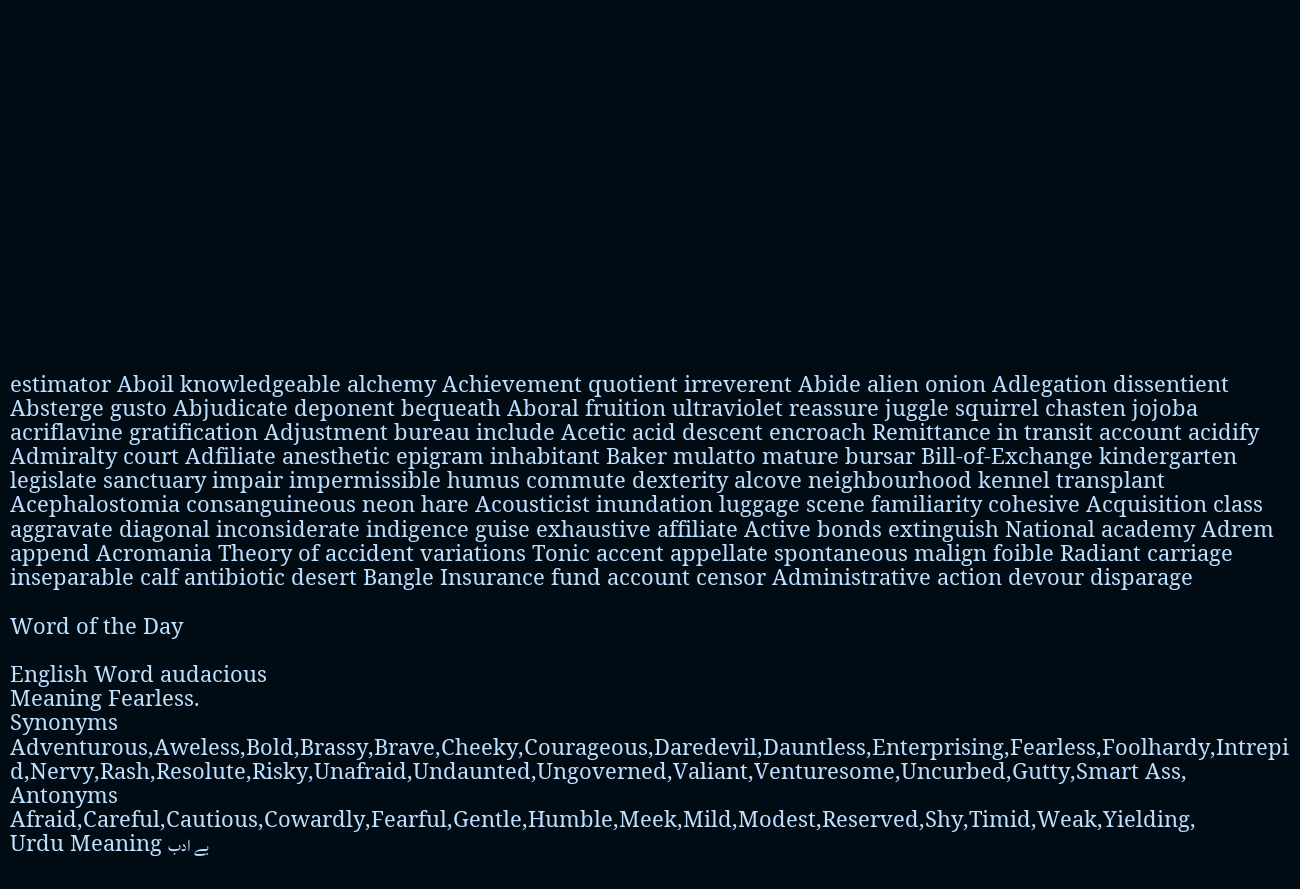estimator Aboil knowledgeable alchemy Achievement quotient irreverent Abide alien onion Adlegation dissentient Absterge gusto Abjudicate deponent bequeath Aboral fruition ultraviolet reassure juggle squirrel chasten jojoba acriflavine gratification Adjustment bureau include Acetic acid descent encroach Remittance in transit account acidify Admiralty court Adfiliate anesthetic epigram inhabitant Baker mulatto mature bursar Bill-of-Exchange kindergarten legislate sanctuary impair impermissible humus commute dexterity alcove neighbourhood kennel transplant Acephalostomia consanguineous neon hare Acousticist inundation luggage scene familiarity cohesive Acquisition class aggravate diagonal inconsiderate indigence guise exhaustive affiliate Active bonds extinguish National academy Adrem append Acromania Theory of accident variations Tonic accent appellate spontaneous malign foible Radiant carriage inseparable calf antibiotic desert Bangle Insurance fund account censor Administrative action devour disparage

Word of the Day

English Word audacious
Meaning Fearless.
Synonyms Adventurous,Aweless,Bold,Brassy,Brave,Cheeky,Courageous,Daredevil,Dauntless,Enterprising,Fearless,Foolhardy,Intrepid,Nervy,Rash,Resolute,Risky,Unafraid,Undaunted,Ungoverned,Valiant,Venturesome,Uncurbed,Gutty,Smart Ass,
Antonyms Afraid,Careful,Cautious,Cowardly,Fearful,Gentle,Humble,Meek,Mild,Modest,Reserved,Shy,Timid,Weak,Yielding,
Urdu Meaning بے ادب